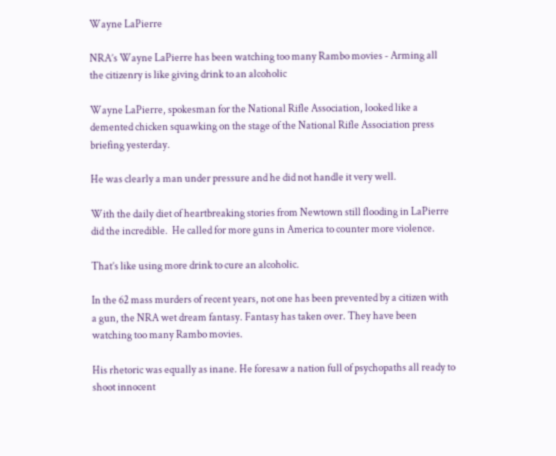Wayne LaPierre

NRA’s Wayne LaPierre has been watching too many Rambo movies - Arming all the citizenry is like giving drink to an alcoholic

Wayne LaPierre, spokesman for the National Rifle Association, looked like a demented chicken squawking on the stage of the National Rifle Association press briefing yesterday.

He was clearly a man under pressure and he did not handle it very well.

With the daily diet of heartbreaking stories from Newtown still flooding in LaPierre did the incredible.  He called for more guns in America to counter more violence.

That’s like using more drink to cure an alcoholic.

In the 62 mass murders of recent years, not one has been prevented by a citizen with a gun, the NRA wet dream fantasy. Fantasy has taken over. They have been watching too many Rambo movies.

His rhetoric was equally as inane. He foresaw a nation full of psychopaths all ready to shoot innocent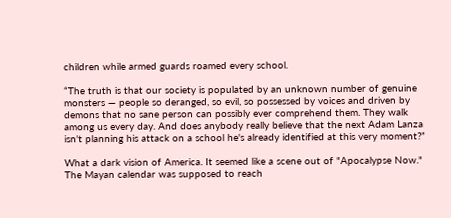children while armed guards roamed every school.

“The truth is that our society is populated by an unknown number of genuine monsters — people so deranged, so evil, so possessed by voices and driven by demons that no sane person can possibly ever comprehend them. They walk among us every day. And does anybody really believe that the next Adam Lanza isn't planning his attack on a school he's already identified at this very moment?”

What a dark vision of America. It seemed like a scene out of "Apocalypse Now." The Mayan calendar was supposed to reach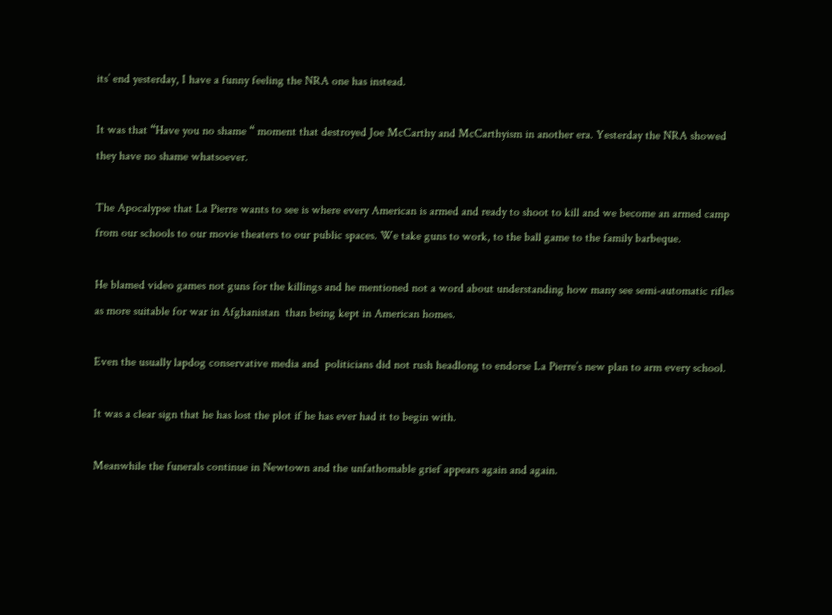its’ end yesterday, I have a funny feeling the NRA one has instead.

It was that “Have you no shame “ moment that destroyed Joe McCarthy and McCarthyism in another era. Yesterday the NRA showed they have no shame whatsoever.

The Apocalypse that La Pierre wants to see is where every American is armed and ready to shoot to kill and we become an armed camp from our schools to our movie theaters to our public spaces. We take guns to work, to the ball game to the family barbeque.

He blamed video games not guns for the killings and he mentioned not a word about understanding how many see semi-automatic rifles as more suitable for war in Afghanistan  than being kept in American homes.

Even the usually lapdog conservative media and  politicians did not rush headlong to endorse La Pierre’s new plan to arm every school.

It was a clear sign that he has lost the plot if he has ever had it to begin with.

Meanwhile the funerals continue in Newtown and the unfathomable grief appears again and again.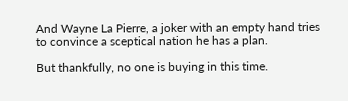And Wayne La Pierre, a joker with an empty hand tries to convince a sceptical nation he has a plan.

But thankfully, no one is buying in this time.